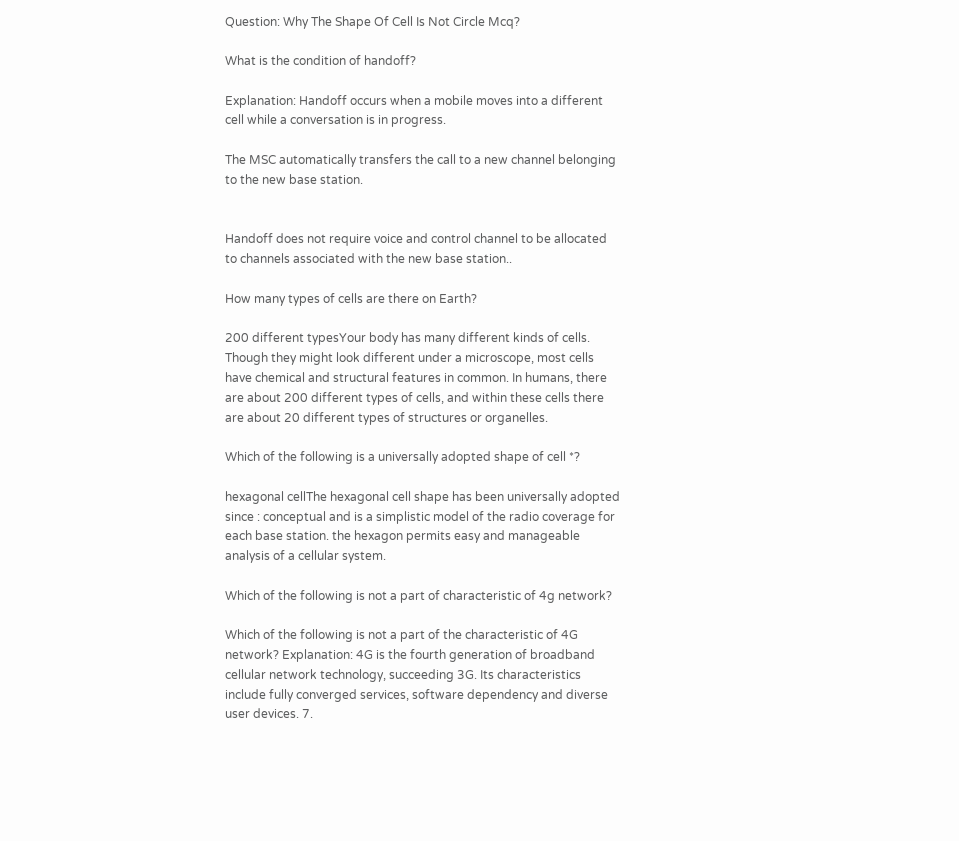Question: Why The Shape Of Cell Is Not Circle Mcq?

What is the condition of handoff?

Explanation: Handoff occurs when a mobile moves into a different cell while a conversation is in progress.

The MSC automatically transfers the call to a new channel belonging to the new base station.


Handoff does not require voice and control channel to be allocated to channels associated with the new base station..

How many types of cells are there on Earth?

200 different typesYour body has many different kinds of cells. Though they might look different under a microscope, most cells have chemical and structural features in common. In humans, there are about 200 different types of cells, and within these cells there are about 20 different types of structures or organelles.

Which of the following is a universally adopted shape of cell *?

hexagonal cellThe hexagonal cell shape has been universally adopted since : conceptual and is a simplistic model of the radio coverage for each base station. the hexagon permits easy and manageable analysis of a cellular system.

Which of the following is not a part of characteristic of 4g network?

Which of the following is not a part of the characteristic of 4G network? Explanation: 4G is the fourth generation of broadband cellular network technology, succeeding 3G. Its characteristics include fully converged services, software dependency and diverse user devices. 7.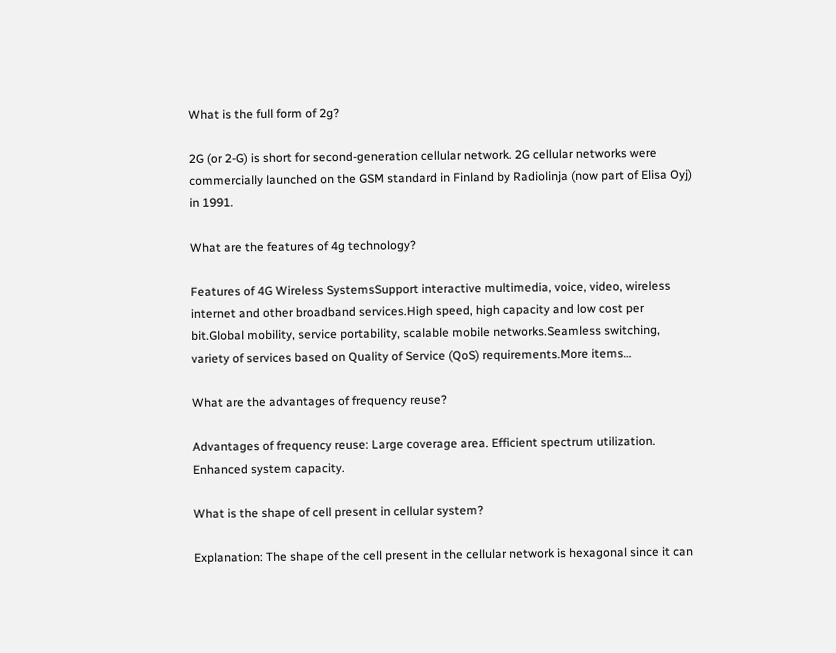What is the full form of 2g?

2G (or 2-G) is short for second-generation cellular network. 2G cellular networks were commercially launched on the GSM standard in Finland by Radiolinja (now part of Elisa Oyj) in 1991.

What are the features of 4g technology?

Features of 4G Wireless SystemsSupport interactive multimedia, voice, video, wireless internet and other broadband services.High speed, high capacity and low cost per bit.Global mobility, service portability, scalable mobile networks.Seamless switching, variety of services based on Quality of Service (QoS) requirements.More items…

What are the advantages of frequency reuse?

Advantages of frequency reuse: Large coverage area. Efficient spectrum utilization. Enhanced system capacity.

What is the shape of cell present in cellular system?

Explanation: The shape of the cell present in the cellular network is hexagonal since it can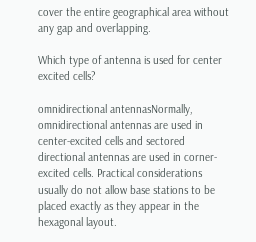cover the entire geographical area without any gap and overlapping.

Which type of antenna is used for center excited cells?

omnidirectional antennasNormally, omnidirectional antennas are used in center-excited cells and sectored directional antennas are used in corner-excited cells. Practical considerations usually do not allow base stations to be placed exactly as they appear in the hexagonal layout.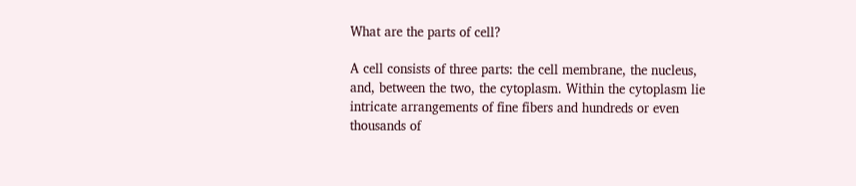What are the parts of cell?

A cell consists of three parts: the cell membrane, the nucleus, and, between the two, the cytoplasm. Within the cytoplasm lie intricate arrangements of fine fibers and hundreds or even thousands of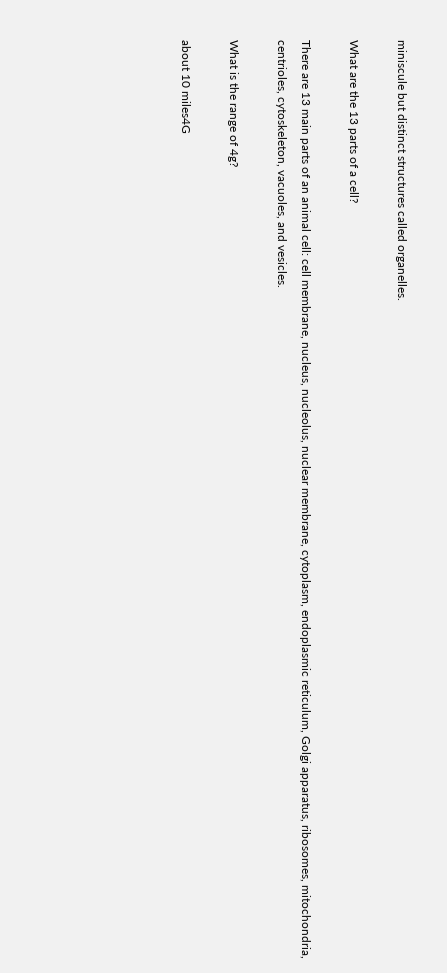miniscule but distinct structures called organelles.

What are the 13 parts of a cell?

There are 13 main parts of an animal cell: cell membrane, nucleus, nucleolus, nuclear membrane, cytoplasm, endoplasmic reticulum, Golgi apparatus, ribosomes, mitochondria, centrioles, cytoskeleton, vacuoles, and vesicles.

What is the range of 4g?

about 10 miles4G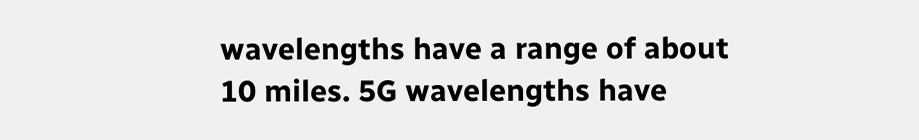wavelengths have a range of about 10 miles. 5G wavelengths have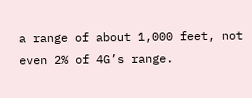a range of about 1,000 feet, not even 2% of 4G’s range.